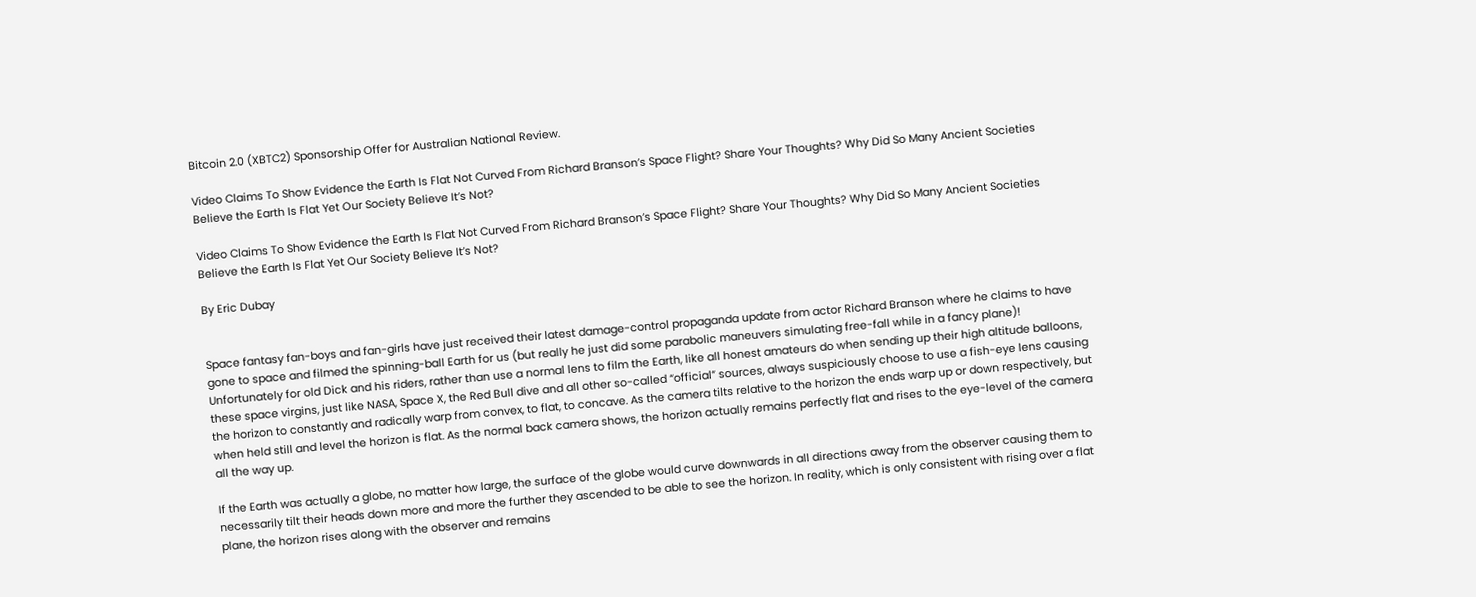Bitcoin 2.0 (XBTC2) Sponsorship Offer for Australian National Review.

Video Claims To Show Evidence the Earth Is Flat Not Curved From Richard Branson’s Space Flight? Share Your Thoughts? Why Did So Many Ancient Societies Believe the Earth Is Flat Yet Our Society Believe It’s Not?

Video Claims To Show Evidence the Earth Is Flat Not Curved From Richard Branson’s Space Flight? Share Your Thoughts? Why Did So Many Ancient Societies Believe the Earth Is Flat Yet Our Society Believe It’s Not?

By Eric Dubay


Space fantasy fan-boys and fan-girls have just received their latest damage-control propaganda update from actor Richard Branson where he claims to have gone to space and filmed the spinning-ball Earth for us (but really he just did some parabolic maneuvers simulating free-fall while in a fancy plane)! Unfortunately for old Dick and his riders, rather than use a normal lens to film the Earth, like all honest amateurs do when sending up their high altitude balloons, these space virgins, just like NASA, Space X, the Red Bull dive and all other so-called “official” sources, always suspiciously choose to use a fish-eye lens causing the horizon to constantly and radically warp from convex, to flat, to concave. As the camera tilts relative to the horizon the ends warp up or down respectively, but when held still and level the horizon is flat. As the normal back camera shows, the horizon actually remains perfectly flat and rises to the eye-level of the camera all the way up.

If the Earth was actually a globe, no matter how large, the surface of the globe would curve downwards in all directions away from the observer causing them to necessarily tilt their heads down more and more the further they ascended to be able to see the horizon. In reality, which is only consistent with rising over a flat plane, the horizon rises along with the observer and remains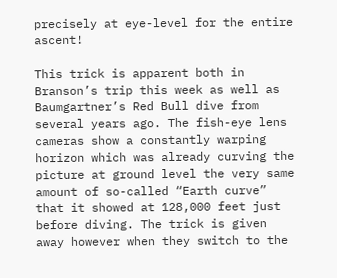precisely at eye-level for the entire ascent!

This trick is apparent both in Branson’s trip this week as well as Baumgartner’s Red Bull dive from several years ago. The fish-eye lens cameras show a constantly warping horizon which was already curving the picture at ground level the very same amount of so-called “Earth curve” that it showed at 128,000 feet just before diving. The trick is given away however when they switch to the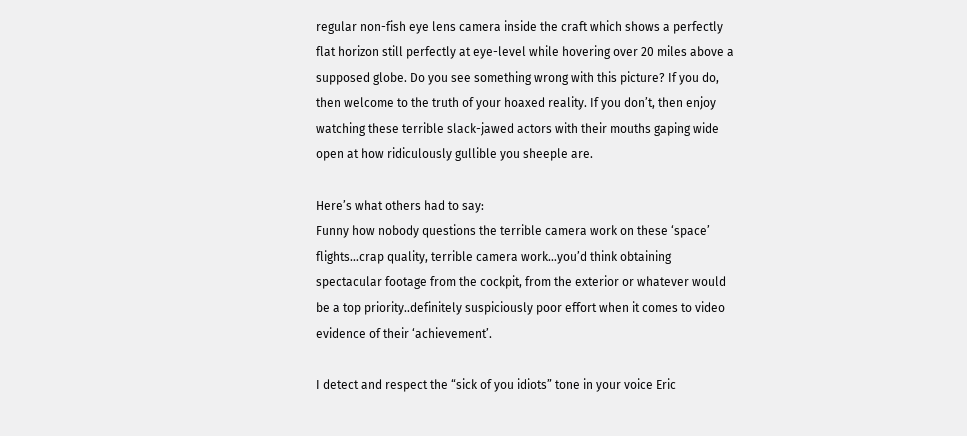regular non-fish eye lens camera inside the craft which shows a perfectly flat horizon still perfectly at eye-level while hovering over 20 miles above a supposed globe. Do you see something wrong with this picture? If you do, then welcome to the truth of your hoaxed reality. If you don’t, then enjoy watching these terrible slack-jawed actors with their mouths gaping wide open at how ridiculously gullible you sheeple are.

Here’s what others had to say:
Funny how nobody questions the terrible camera work on these ‘space’ flights…crap quality, terrible camera work…you’d think obtaining spectacular footage from the cockpit, from the exterior or whatever would be a top priority..definitely suspiciously poor effort when it comes to video evidence of their ‘achievement’.

I detect and respect the “sick of you idiots” tone in your voice Eric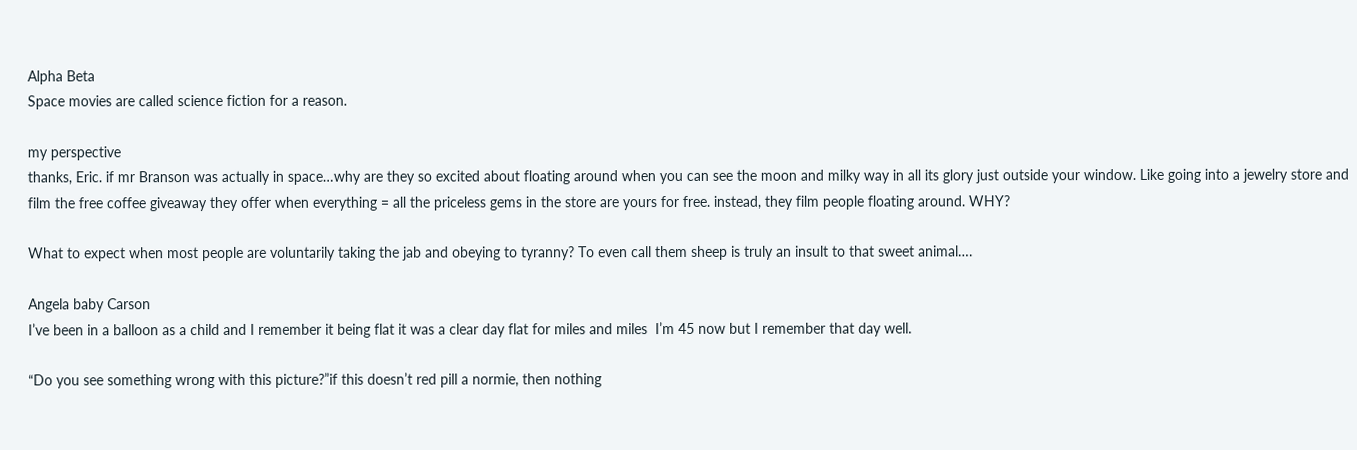Alpha Beta
Space movies are called science fiction for a reason.

my perspective
thanks, Eric. if mr Branson was actually in space…why are they so excited about floating around when you can see the moon and milky way in all its glory just outside your window. Like going into a jewelry store and film the free coffee giveaway they offer when everything = all the priceless gems in the store are yours for free. instead, they film people floating around. WHY?

What to expect when most people are voluntarily taking the jab and obeying to tyranny? To even call them sheep is truly an insult to that sweet animal….

Angela baby Carson
I’ve been in a balloon as a child and I remember it being flat it was a clear day flat for miles and miles  I’m 45 now but I remember that day well.

“Do you see something wrong with this picture?”if this doesn’t red pill a normie, then nothing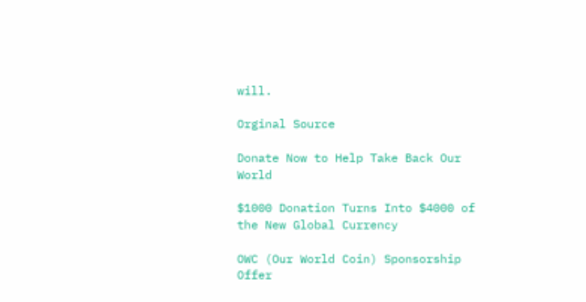will.

Orginal Source

Donate Now to Help Take Back Our World

$1000 Donation Turns Into $4000 of the New Global Currency

OWC (Our World Coin) Sponsorship Offer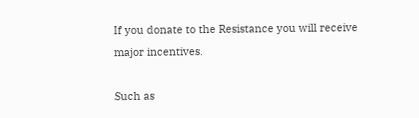If you donate to the Resistance you will receive major incentives.

Such as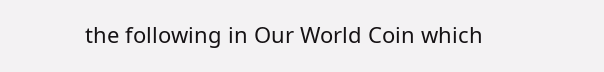the following in Our World Coin which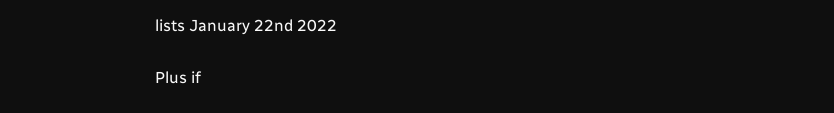lists January 22nd 2022

Plus if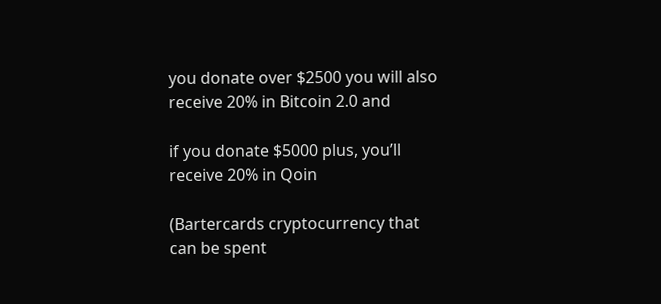you donate over $2500 you will also receive 20% in Bitcoin 2.0 and

if you donate $5000 plus, you’ll receive 20% in Qoin

(Bartercards cryptocurrency that can be spent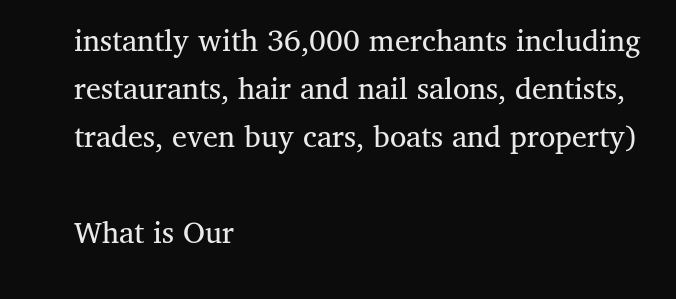instantly with 36,000 merchants including restaurants, hair and nail salons, dentists, trades, even buy cars, boats and property)

What is Our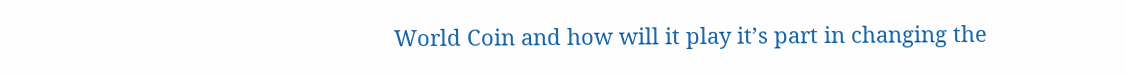World Coin and how will it play it’s part in changing the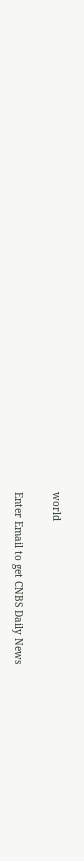world

Enter Email to get CNBS Daily News